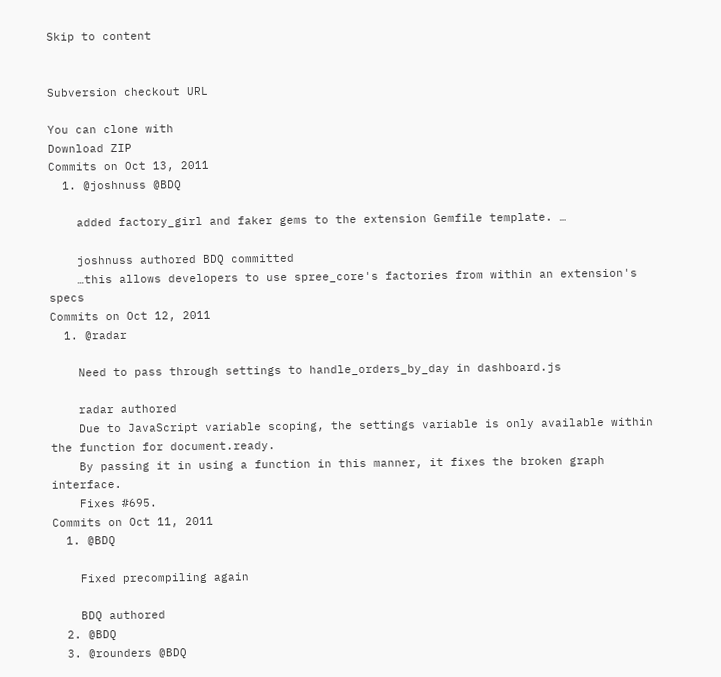Skip to content


Subversion checkout URL

You can clone with
Download ZIP
Commits on Oct 13, 2011
  1. @joshnuss @BDQ

    added factory_girl and faker gems to the extension Gemfile template. …

    joshnuss authored BDQ committed
    …this allows developers to use spree_core's factories from within an extension's specs
Commits on Oct 12, 2011
  1. @radar

    Need to pass through settings to handle_orders_by_day in dashboard.js

    radar authored
    Due to JavaScript variable scoping, the settings variable is only available within the function for document.ready.
    By passing it in using a function in this manner, it fixes the broken graph interface.
    Fixes #695.
Commits on Oct 11, 2011
  1. @BDQ

    Fixed precompiling again

    BDQ authored
  2. @BDQ
  3. @rounders @BDQ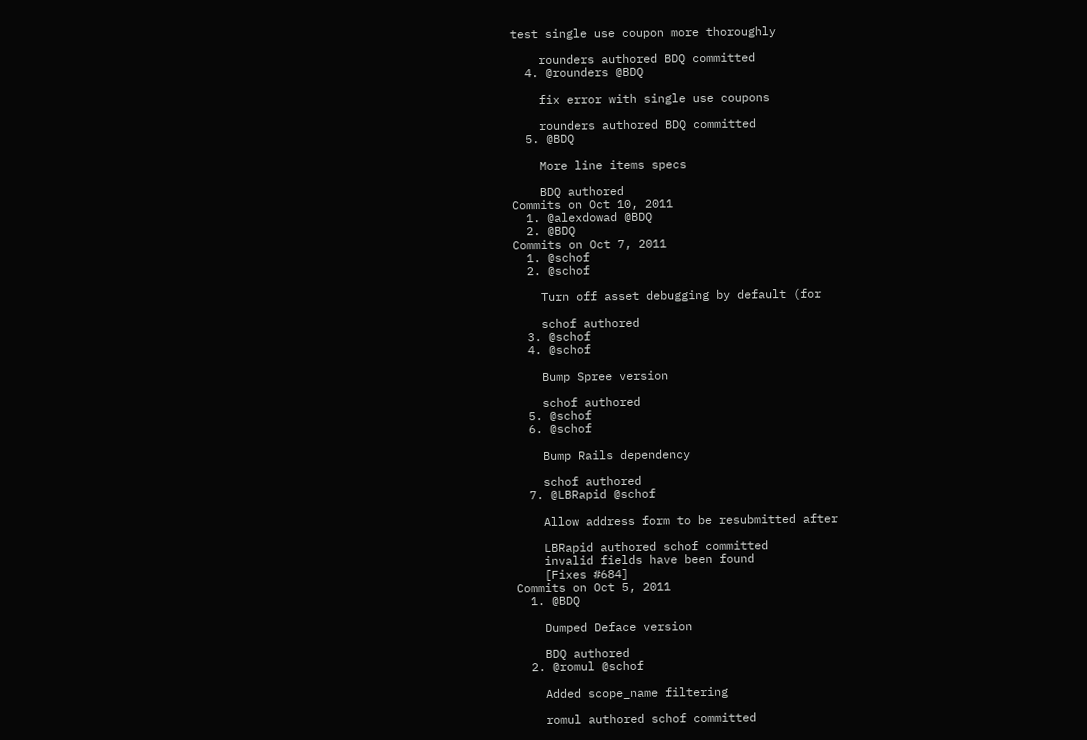test single use coupon more thoroughly

    rounders authored BDQ committed
  4. @rounders @BDQ

    fix error with single use coupons

    rounders authored BDQ committed
  5. @BDQ

    More line items specs

    BDQ authored
Commits on Oct 10, 2011
  1. @alexdowad @BDQ
  2. @BDQ
Commits on Oct 7, 2011
  1. @schof
  2. @schof

    Turn off asset debugging by default (for

    schof authored
  3. @schof
  4. @schof

    Bump Spree version

    schof authored
  5. @schof
  6. @schof

    Bump Rails dependency

    schof authored
  7. @LBRapid @schof

    Allow address form to be resubmitted after

    LBRapid authored schof committed
    invalid fields have been found
    [Fixes #684]
Commits on Oct 5, 2011
  1. @BDQ

    Dumped Deface version

    BDQ authored
  2. @romul @schof

    Added scope_name filtering

    romul authored schof committed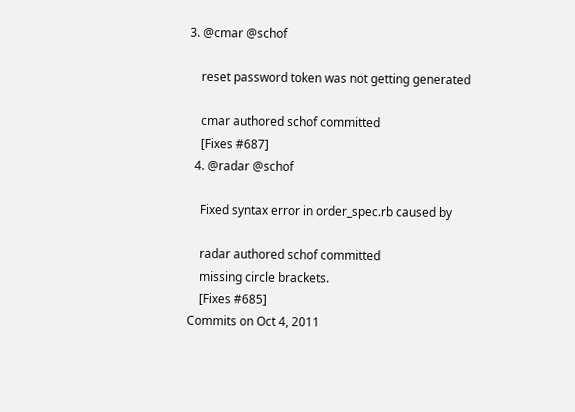3. @cmar @schof

    reset password token was not getting generated

    cmar authored schof committed
    [Fixes #687]
  4. @radar @schof

    Fixed syntax error in order_spec.rb caused by

    radar authored schof committed
    missing circle brackets.
    [Fixes #685]
Commits on Oct 4, 2011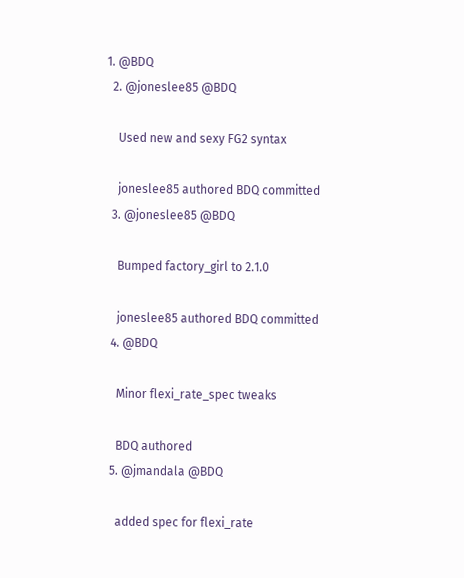1. @BDQ
  2. @joneslee85 @BDQ

    Used new and sexy FG2 syntax

    joneslee85 authored BDQ committed
  3. @joneslee85 @BDQ

    Bumped factory_girl to 2.1.0

    joneslee85 authored BDQ committed
  4. @BDQ

    Minor flexi_rate_spec tweaks

    BDQ authored
  5. @jmandala @BDQ

    added spec for flexi_rate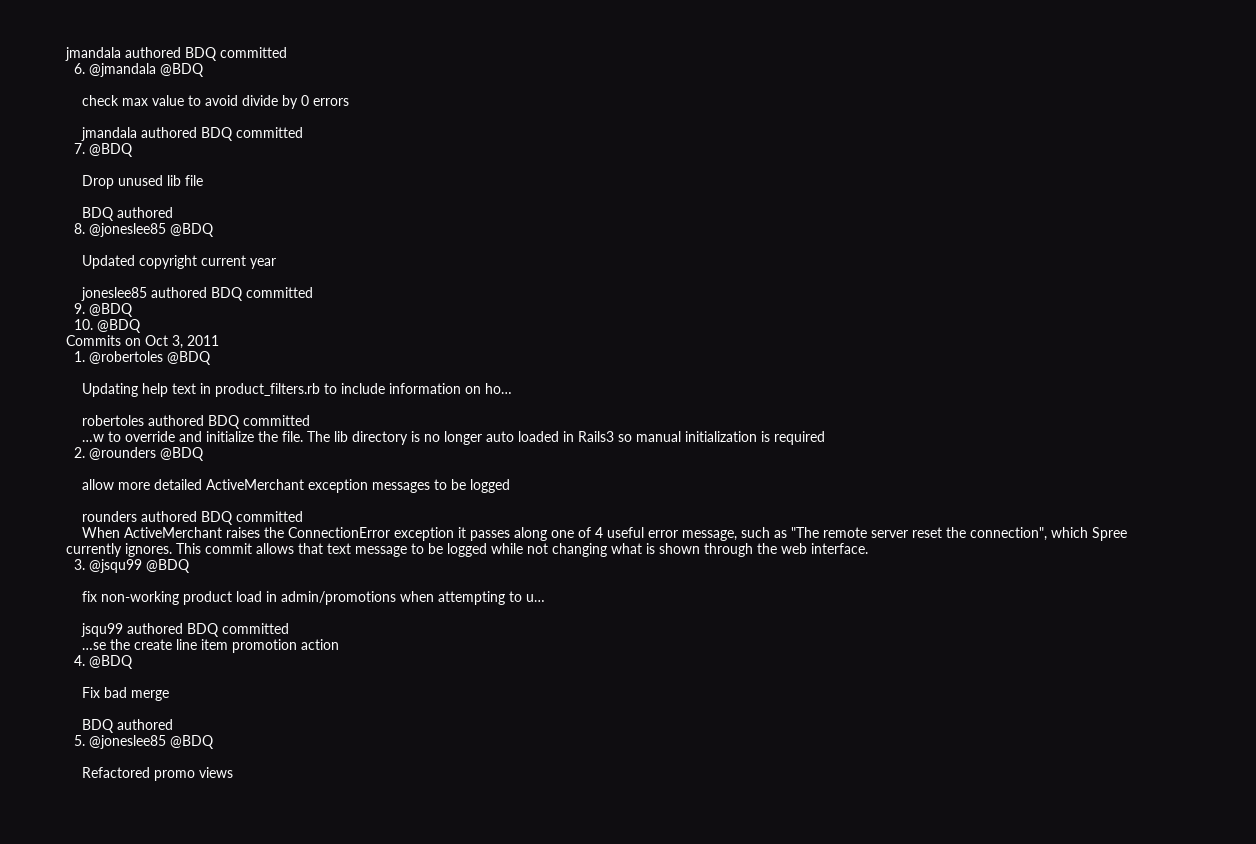jmandala authored BDQ committed
  6. @jmandala @BDQ

    check max value to avoid divide by 0 errors

    jmandala authored BDQ committed
  7. @BDQ

    Drop unused lib file

    BDQ authored
  8. @joneslee85 @BDQ

    Updated copyright current year

    joneslee85 authored BDQ committed
  9. @BDQ
  10. @BDQ
Commits on Oct 3, 2011
  1. @robertoles @BDQ

    Updating help text in product_filters.rb to include information on ho…

    robertoles authored BDQ committed
    …w to override and initialize the file. The lib directory is no longer auto loaded in Rails3 so manual initialization is required
  2. @rounders @BDQ

    allow more detailed ActiveMerchant exception messages to be logged

    rounders authored BDQ committed
    When ActiveMerchant raises the ConnectionError exception it passes along one of 4 useful error message, such as "The remote server reset the connection", which Spree currently ignores. This commit allows that text message to be logged while not changing what is shown through the web interface.
  3. @jsqu99 @BDQ

    fix non-working product load in admin/promotions when attempting to u…

    jsqu99 authored BDQ committed
    …se the create line item promotion action
  4. @BDQ

    Fix bad merge

    BDQ authored
  5. @joneslee85 @BDQ

    Refactored promo views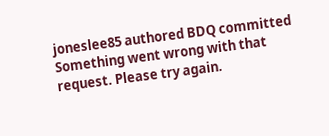joneslee85 authored BDQ committed
Something went wrong with that request. Please try again.